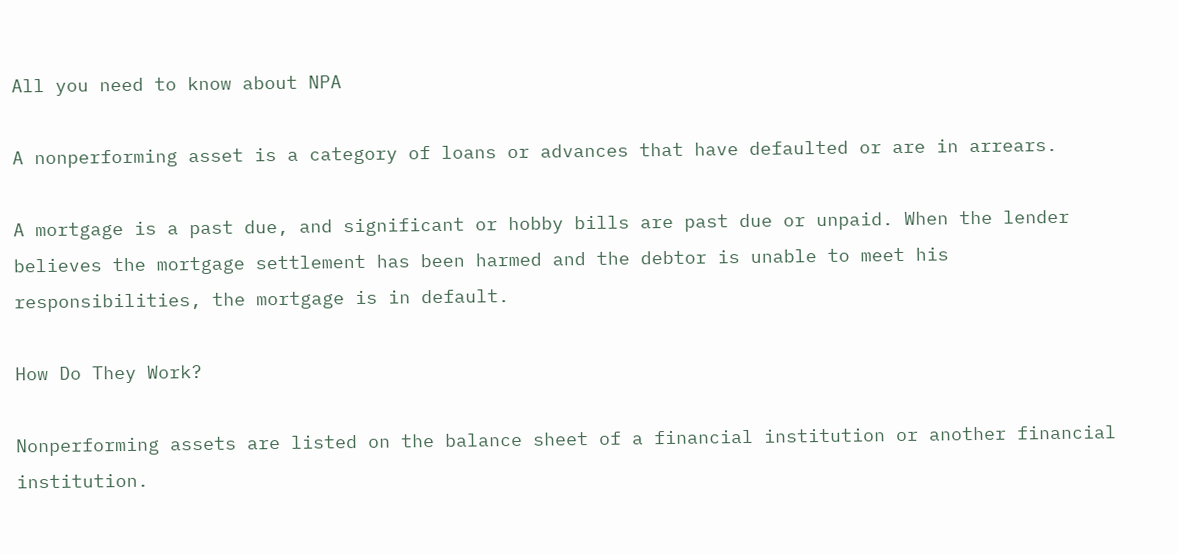All you need to know about NPA

A nonperforming asset is a category of loans or advances that have defaulted or are in arrears.

A mortgage is a past due, and significant or hobby bills are past due or unpaid. When the lender believes the mortgage settlement has been harmed and the debtor is unable to meet his responsibilities, the mortgage is in default.

How Do They Work?

Nonperforming assets are listed on the balance sheet of a financial institution or another financial institution.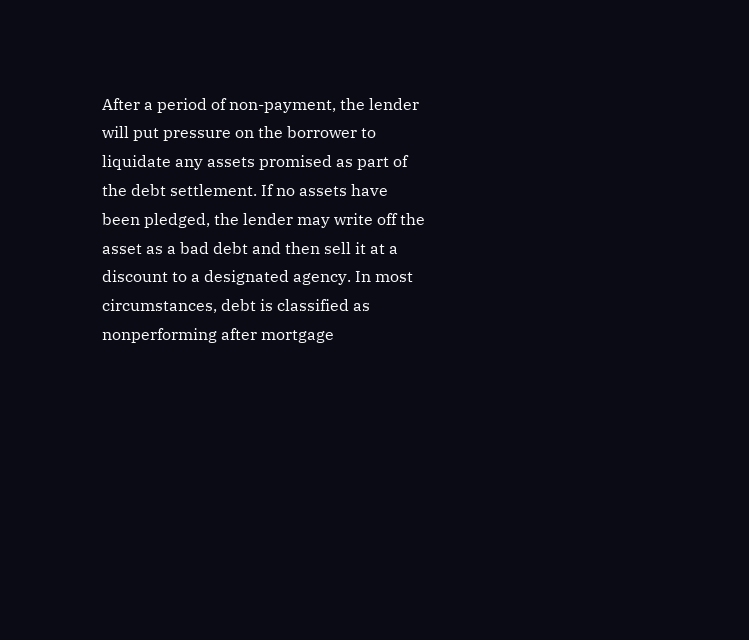After a period of non-payment, the lender will put pressure on the borrower to liquidate any assets promised as part of the debt settlement. If no assets have been pledged, the lender may write off the asset as a bad debt and then sell it at a discount to a designated agency. In most circumstances, debt is classified as nonperforming after mortgage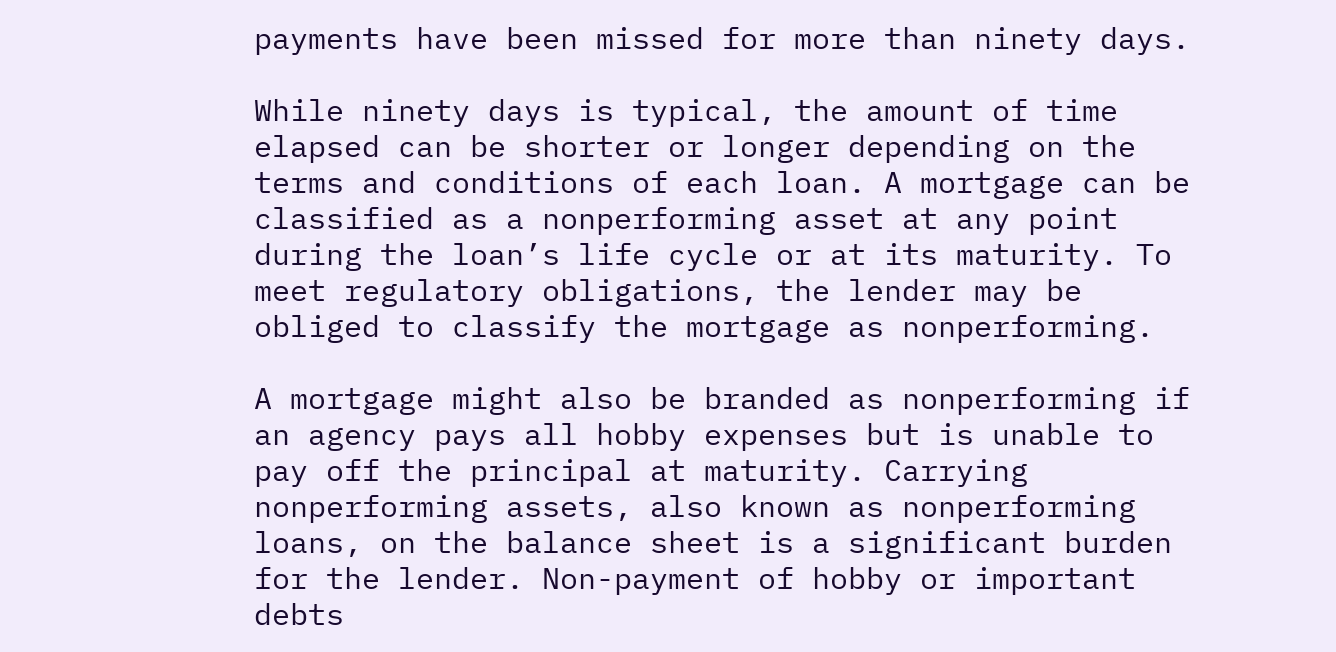payments have been missed for more than ninety days.

While ninety days is typical, the amount of time elapsed can be shorter or longer depending on the terms and conditions of each loan. A mortgage can be classified as a nonperforming asset at any point during the loan’s life cycle or at its maturity. To meet regulatory obligations, the lender may be obliged to classify the mortgage as nonperforming.

A mortgage might also be branded as nonperforming if an agency pays all hobby expenses but is unable to pay off the principal at maturity. Carrying nonperforming assets, also known as nonperforming loans, on the balance sheet is a significant burden for the lender. Non-payment of hobby or important debts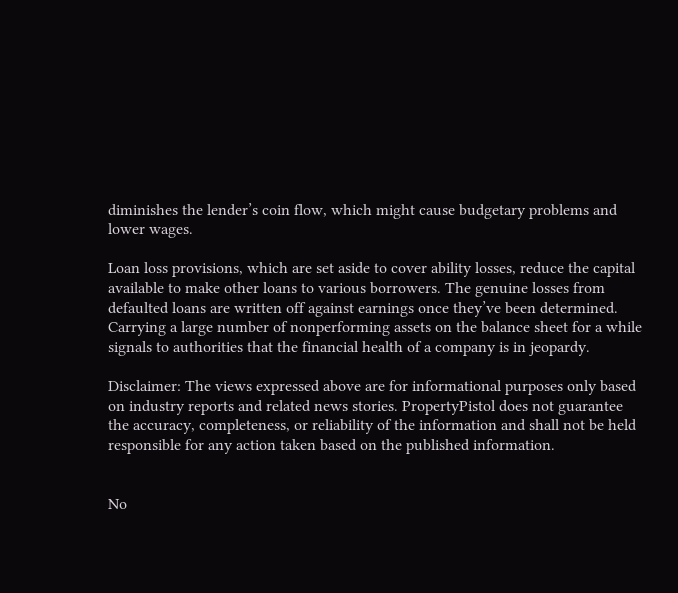diminishes the lender’s coin flow, which might cause budgetary problems and lower wages.

Loan loss provisions, which are set aside to cover ability losses, reduce the capital available to make other loans to various borrowers. The genuine losses from defaulted loans are written off against earnings once they’ve been determined. Carrying a large number of nonperforming assets on the balance sheet for a while signals to authorities that the financial health of a company is in jeopardy.

Disclaimer: The views expressed above are for informational purposes only based on industry reports and related news stories. PropertyPistol does not guarantee the accuracy, completeness, or reliability of the information and shall not be held responsible for any action taken based on the published information.


No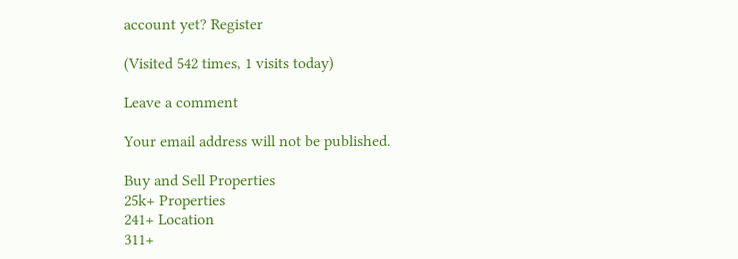account yet? Register

(Visited 542 times, 1 visits today)

Leave a comment

Your email address will not be published.

Buy and Sell Properties
25k+ Properties
241+ Location
311+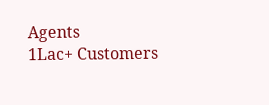Agents
1Lac+ Customers